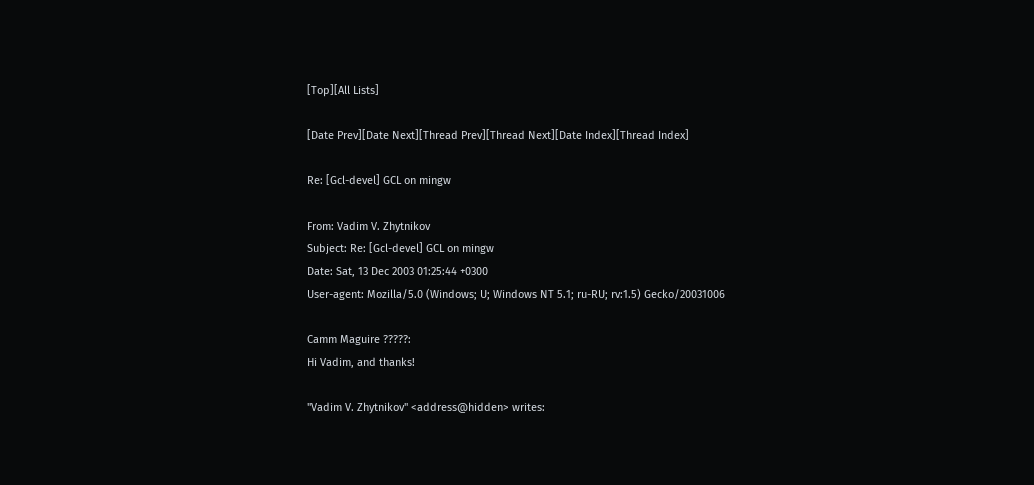[Top][All Lists]

[Date Prev][Date Next][Thread Prev][Thread Next][Date Index][Thread Index]

Re: [Gcl-devel] GCL on mingw

From: Vadim V. Zhytnikov
Subject: Re: [Gcl-devel] GCL on mingw
Date: Sat, 13 Dec 2003 01:25:44 +0300
User-agent: Mozilla/5.0 (Windows; U; Windows NT 5.1; ru-RU; rv:1.5) Gecko/20031006

Camm Maguire ?????:
Hi Vadim, and thanks!

"Vadim V. Zhytnikov" <address@hidden> writes: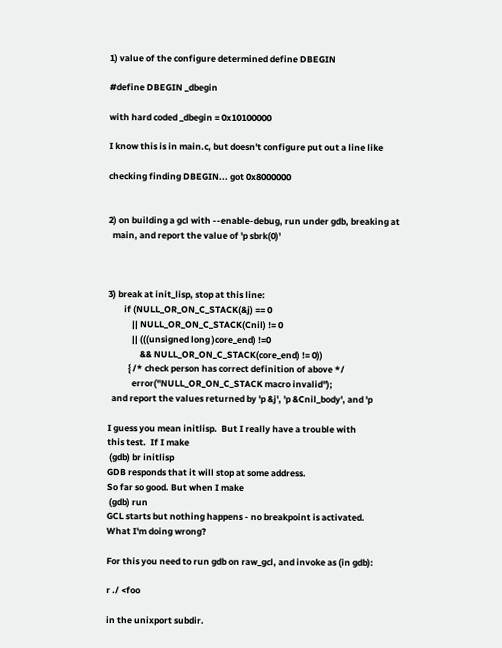1) value of the configure determined define DBEGIN

#define DBEGIN _dbegin

with hard coded _dbegin = 0x10100000

I know this is in main.c, but doesn't configure put out a line like

checking finding DBEGIN... got 0x8000000


2) on building a gcl with --enable-debug, run under gdb, breaking at
  main, and report the value of 'p sbrk(0)'



3) break at init_lisp, stop at this line:
        if (NULL_OR_ON_C_STACK(&j) == 0
            || NULL_OR_ON_C_STACK(Cnil) != 0
            || (((unsigned long )core_end) !=0
                && NULL_OR_ON_C_STACK(core_end) != 0))
          { /* check person has correct definition of above */
            error("NULL_OR_ON_C_STACK macro invalid");
  and report the values returned by 'p &j', 'p &Cnil_body', and 'p

I guess you mean initlisp.  But I really have a trouble with
this test.  If I make
 (gdb) br initlisp
GDB responds that it will stop at some address.
So far so good. But when I make
 (gdb) run
GCL starts but nothing happens - no breakpoint is activated.
What I'm doing wrong?

For this you need to run gdb on raw_gcl, and invoke as (in gdb):

r ./ <foo

in the unixport subdir.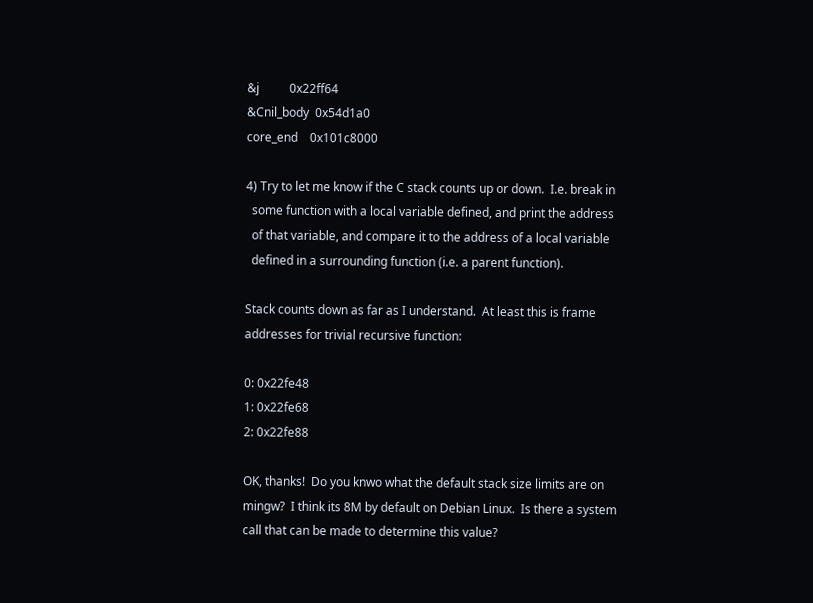&j          0x22ff64
&Cnil_body  0x54d1a0
core_end    0x101c8000

4) Try to let me know if the C stack counts up or down.  I.e. break in
  some function with a local variable defined, and print the address
  of that variable, and compare it to the address of a local variable
  defined in a surrounding function (i.e. a parent function).

Stack counts down as far as I understand.  At least this is frame
addresses for trivial recursive function:

0: 0x22fe48
1: 0x22fe68
2: 0x22fe88

OK, thanks!  Do you knwo what the default stack size limits are on
mingw?  I think its 8M by default on Debian Linux.  Is there a system
call that can be made to determine this value?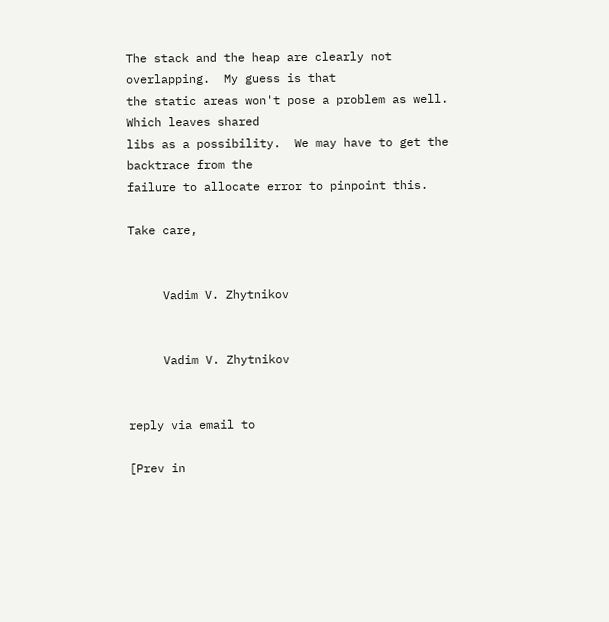The stack and the heap are clearly not overlapping.  My guess is that
the static areas won't pose a problem as well.  Which leaves shared
libs as a possibility.  We may have to get the backtrace from the
failure to allocate error to pinpoint this.

Take care,


     Vadim V. Zhytnikov


     Vadim V. Zhytnikov


reply via email to

[Prev in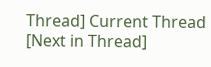Thread] Current Thread [Next in Thread]